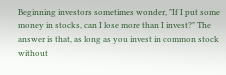Beginning investors sometimes wonder, "If I put some money in stocks, can I lose more than I invest?" The answer is that, as long as you invest in common stock without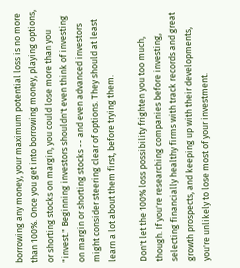borrowing any money, your maximum potential loss is no more than 100%. Once you get into borrowing money, playing options, or shorting stocks on margin, you could lose more than you "invest." Beginning investors shouldn't even think of investing on margin or shorting stocks -- and even advanced investors might consider steering clear of options. They should at least learn a lot about them first, before trying them.

Don't let the 100% loss possibility frighten you too much, though. If you're researching companies before investing, selecting financially healthy firms with track records and great growth prospects, and keeping up with their developments, you're unlikely to lose most of your investment.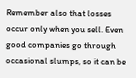Remember also that losses occur only when you sell. Even good companies go through occasional slumps, so it can be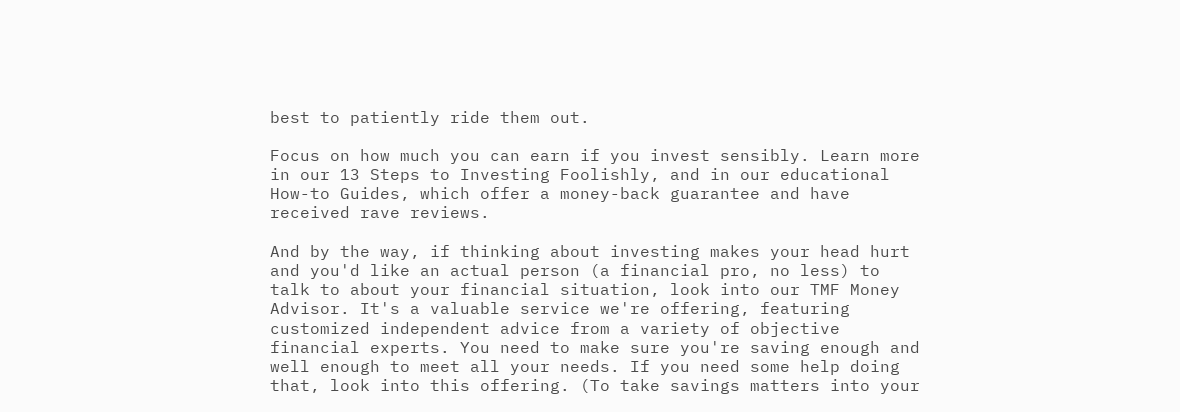best to patiently ride them out.

Focus on how much you can earn if you invest sensibly. Learn more in our 13 Steps to Investing Foolishly, and in our educational How-to Guides, which offer a money-back guarantee and have received rave reviews.

And by the way, if thinking about investing makes your head hurt and you'd like an actual person (a financial pro, no less) to talk to about your financial situation, look into our TMF Money Advisor. It's a valuable service we're offering, featuring customized independent advice from a variety of objective financial experts. You need to make sure you're saving enough and well enough to meet all your needs. If you need some help doing that, look into this offering. (To take savings matters into your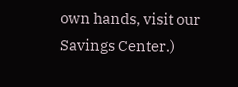own hands, visit our Savings Center.)